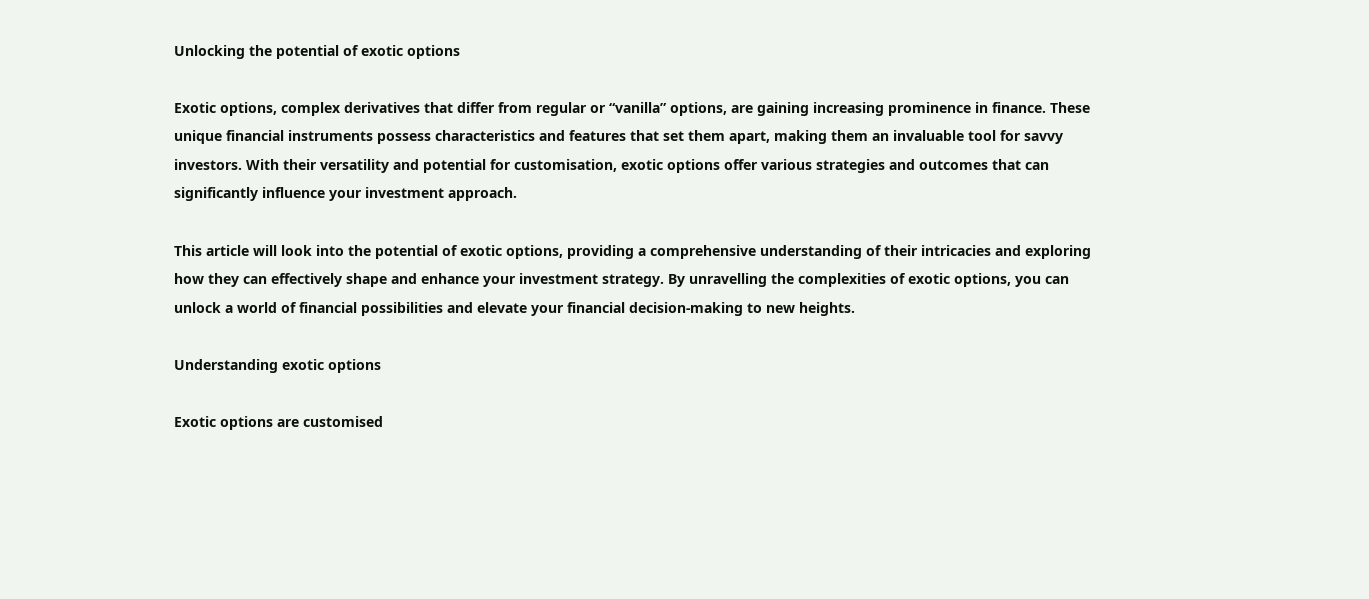Unlocking the potential of exotic options

Exotic options, complex derivatives that differ from regular or “vanilla” options, are gaining increasing prominence in finance. These unique financial instruments possess characteristics and features that set them apart, making them an invaluable tool for savvy investors. With their versatility and potential for customisation, exotic options offer various strategies and outcomes that can significantly influence your investment approach.

This article will look into the potential of exotic options, providing a comprehensive understanding of their intricacies and exploring how they can effectively shape and enhance your investment strategy. By unravelling the complexities of exotic options, you can unlock a world of financial possibilities and elevate your financial decision-making to new heights.

Understanding exotic options

Exotic options are customised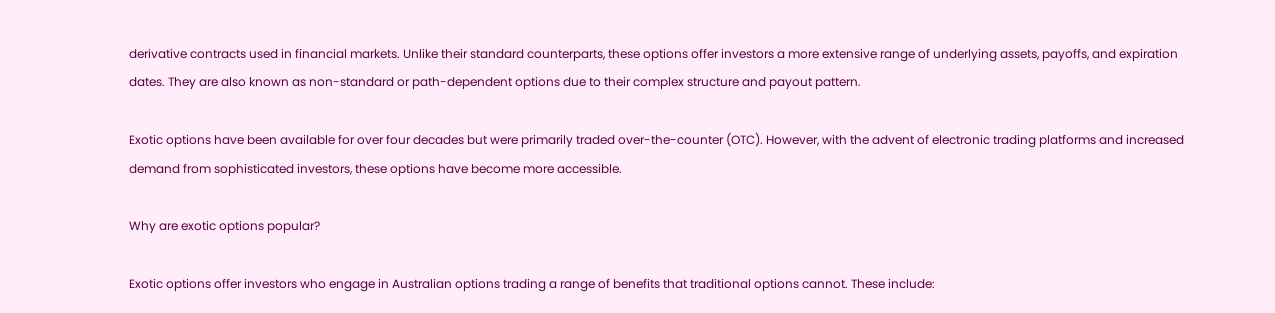derivative contracts used in financial markets. Unlike their standard counterparts, these options offer investors a more extensive range of underlying assets, payoffs, and expiration dates. They are also known as non-standard or path-dependent options due to their complex structure and payout pattern.

Exotic options have been available for over four decades but were primarily traded over-the-counter (OTC). However, with the advent of electronic trading platforms and increased demand from sophisticated investors, these options have become more accessible.

Why are exotic options popular?

Exotic options offer investors who engage in Australian options trading a range of benefits that traditional options cannot. These include: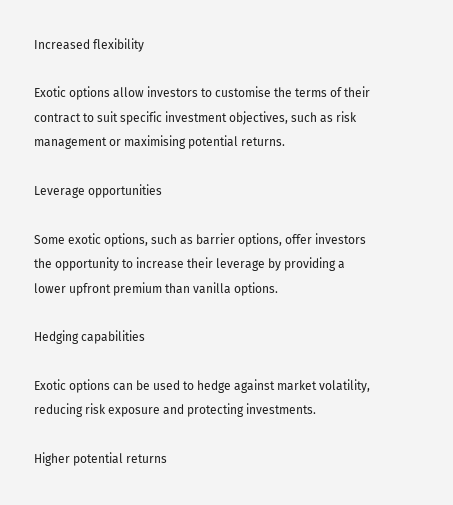Increased flexibility

Exotic options allow investors to customise the terms of their contract to suit specific investment objectives, such as risk management or maximising potential returns.

Leverage opportunities

Some exotic options, such as barrier options, offer investors the opportunity to increase their leverage by providing a lower upfront premium than vanilla options.

Hedging capabilities

Exotic options can be used to hedge against market volatility, reducing risk exposure and protecting investments.

Higher potential returns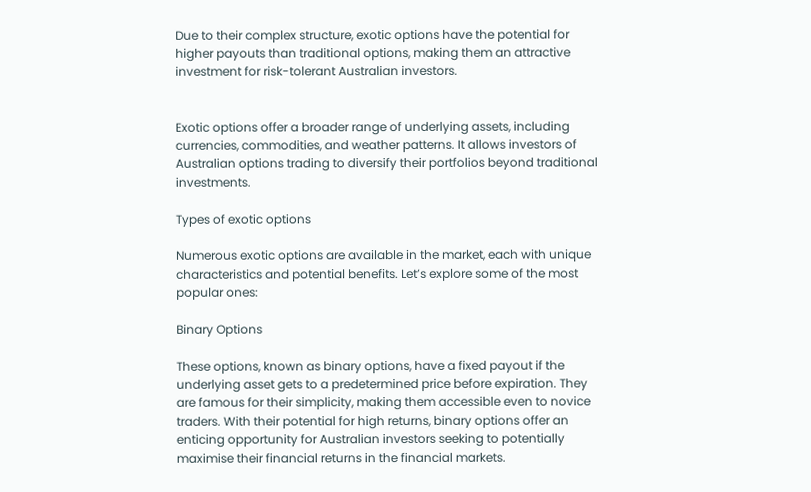Due to their complex structure, exotic options have the potential for higher payouts than traditional options, making them an attractive investment for risk-tolerant Australian investors.


Exotic options offer a broader range of underlying assets, including currencies, commodities, and weather patterns. It allows investors of Australian options trading to diversify their portfolios beyond traditional investments.

Types of exotic options

Numerous exotic options are available in the market, each with unique characteristics and potential benefits. Let’s explore some of the most popular ones:

Binary Options

These options, known as binary options, have a fixed payout if the underlying asset gets to a predetermined price before expiration. They are famous for their simplicity, making them accessible even to novice traders. With their potential for high returns, binary options offer an enticing opportunity for Australian investors seeking to potentially maximise their financial returns in the financial markets.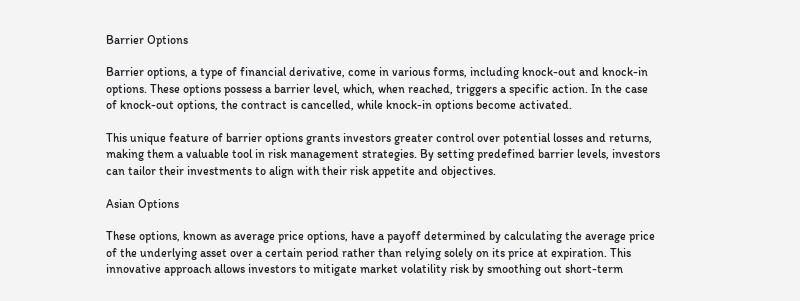Barrier Options

Barrier options, a type of financial derivative, come in various forms, including knock-out and knock-in options. These options possess a barrier level, which, when reached, triggers a specific action. In the case of knock-out options, the contract is cancelled, while knock-in options become activated.

This unique feature of barrier options grants investors greater control over potential losses and returns, making them a valuable tool in risk management strategies. By setting predefined barrier levels, investors can tailor their investments to align with their risk appetite and objectives.

Asian Options

These options, known as average price options, have a payoff determined by calculating the average price of the underlying asset over a certain period rather than relying solely on its price at expiration. This innovative approach allows investors to mitigate market volatility risk by smoothing out short-term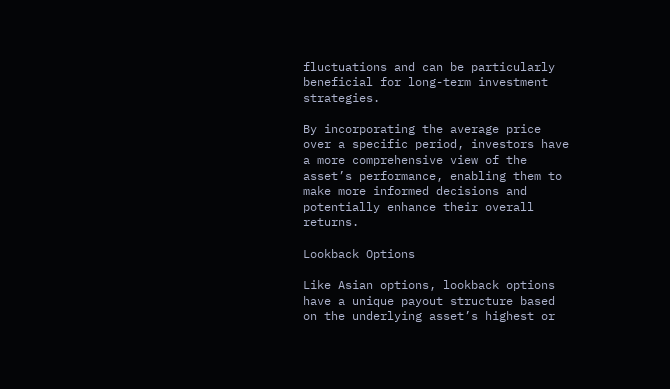fluctuations and can be particularly beneficial for long-term investment strategies.

By incorporating the average price over a specific period, investors have a more comprehensive view of the asset’s performance, enabling them to make more informed decisions and potentially enhance their overall returns.

Lookback Options

Like Asian options, lookback options have a unique payout structure based on the underlying asset’s highest or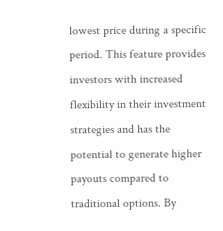lowest price during a specific period. This feature provides investors with increased flexibility in their investment strategies and has the potential to generate higher payouts compared to traditional options. By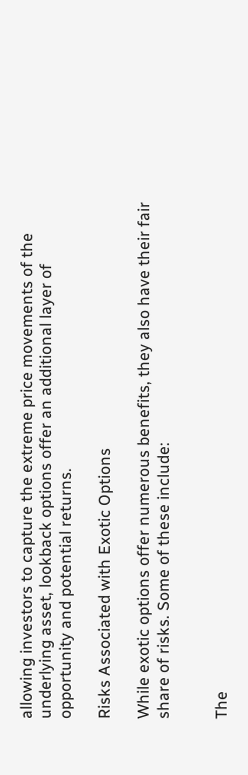allowing investors to capture the extreme price movements of the underlying asset, lookback options offer an additional layer of opportunity and potential returns.

Risks Associated with Exotic Options

While exotic options offer numerous benefits, they also have their fair share of risks. Some of these include:


The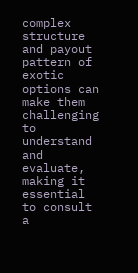complex structure and payout pattern of exotic options can make them challenging to understand and evaluate, making it essential to consult a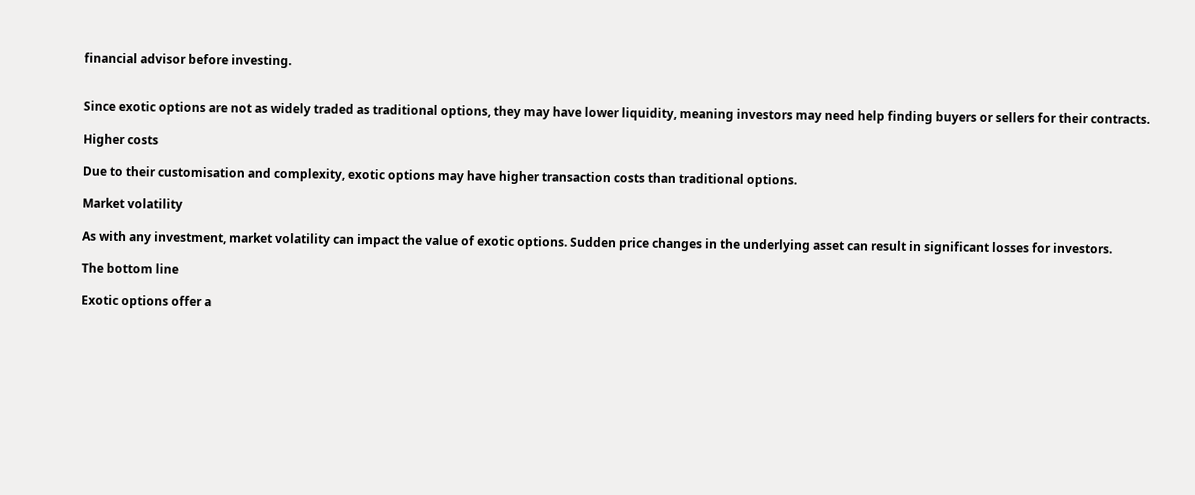financial advisor before investing.


Since exotic options are not as widely traded as traditional options, they may have lower liquidity, meaning investors may need help finding buyers or sellers for their contracts.

Higher costs

Due to their customisation and complexity, exotic options may have higher transaction costs than traditional options.

Market volatility

As with any investment, market volatility can impact the value of exotic options. Sudden price changes in the underlying asset can result in significant losses for investors.

The bottom line

Exotic options offer a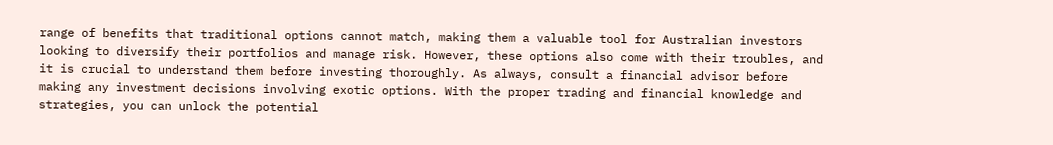range of benefits that traditional options cannot match, making them a valuable tool for Australian investors looking to diversify their portfolios and manage risk. However, these options also come with their troubles, and it is crucial to understand them before investing thoroughly. As always, consult a financial advisor before making any investment decisions involving exotic options. With the proper trading and financial knowledge and strategies, you can unlock the potential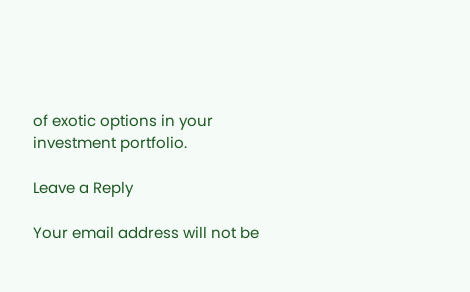of exotic options in your investment portfolio.

Leave a Reply

Your email address will not be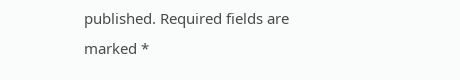published. Required fields are marked *